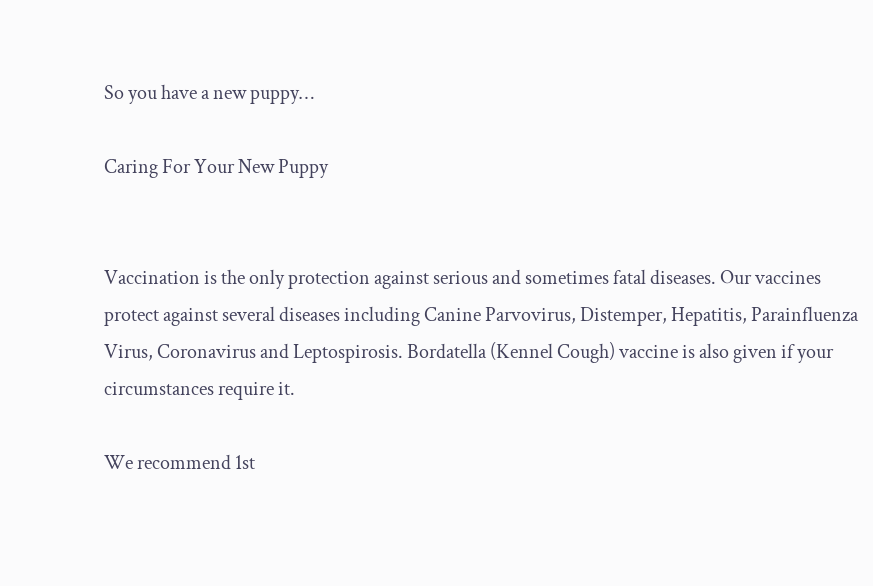So you have a new puppy…

Caring For Your New Puppy


Vaccination is the only protection against serious and sometimes fatal diseases. Our vaccines protect against several diseases including Canine Parvovirus, Distemper, Hepatitis, Parainfluenza Virus, Coronavirus and Leptospirosis. Bordatella (Kennel Cough) vaccine is also given if your circumstances require it.

We recommend 1st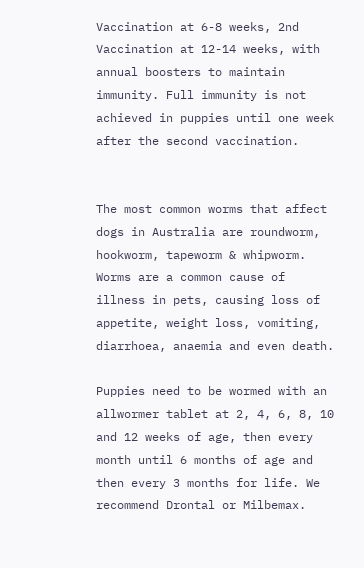Vaccination at 6-8 weeks, 2nd Vaccination at 12-14 weeks, with annual boosters to maintain immunity. Full immunity is not achieved in puppies until one week after the second vaccination.


The most common worms that affect dogs in Australia are roundworm, hookworm, tapeworm & whipworm. Worms are a common cause of illness in pets, causing loss of appetite, weight loss, vomiting, diarrhoea, anaemia and even death.

Puppies need to be wormed with an allwormer tablet at 2, 4, 6, 8, 10 and 12 weeks of age, then every month until 6 months of age and then every 3 months for life. We recommend Drontal or Milbemax.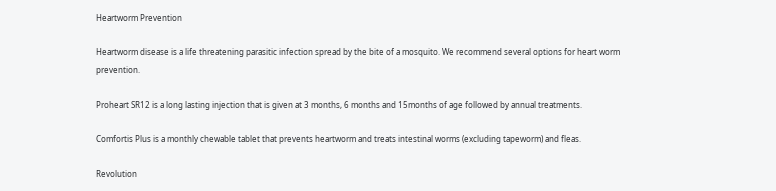Heartworm Prevention

Heartworm disease is a life threatening parasitic infection spread by the bite of a mosquito. We recommend several options for heart worm prevention.

Proheart SR12 is a long lasting injection that is given at 3 months, 6 months and 15months of age followed by annual treatments.

Comfortis Plus is a monthly chewable tablet that prevents heartworm and treats intestinal worms (excluding tapeworm) and fleas.

Revolution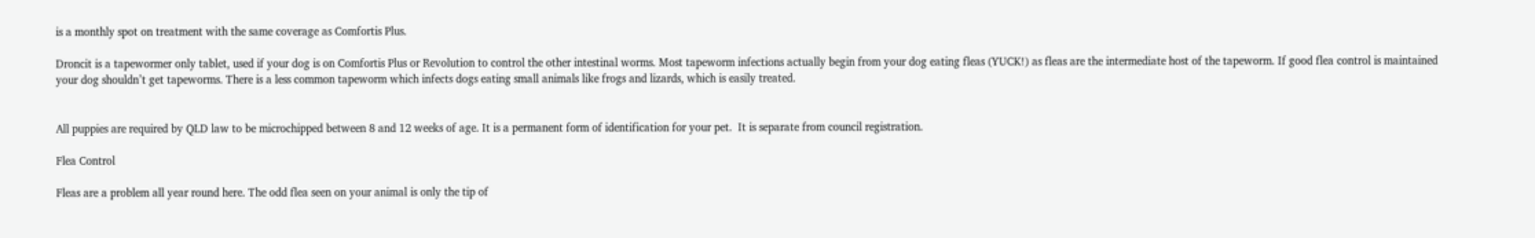is a monthly spot on treatment with the same coverage as Comfortis Plus.

Droncit is a tapewormer only tablet, used if your dog is on Comfortis Plus or Revolution to control the other intestinal worms. Most tapeworm infections actually begin from your dog eating fleas (YUCK!) as fleas are the intermediate host of the tapeworm. If good flea control is maintained your dog shouldn’t get tapeworms. There is a less common tapeworm which infects dogs eating small animals like frogs and lizards, which is easily treated.


All puppies are required by QLD law to be microchipped between 8 and 12 weeks of age. It is a permanent form of identification for your pet.  It is separate from council registration.

Flea Control

Fleas are a problem all year round here. The odd flea seen on your animal is only the tip of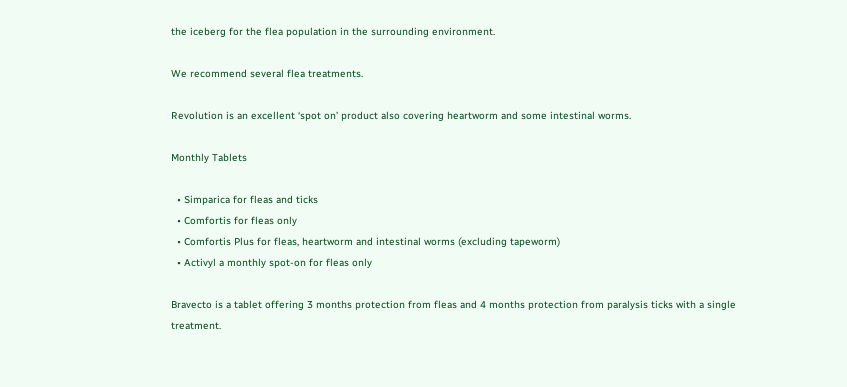the iceberg for the flea population in the surrounding environment.

We recommend several flea treatments.

Revolution is an excellent ‘spot on’ product also covering heartworm and some intestinal worms.

Monthly Tablets

  • Simparica for fleas and ticks
  • Comfortis for fleas only
  • Comfortis Plus for fleas, heartworm and intestinal worms (excluding tapeworm)
  • Activyl a monthly spot-on for fleas only

Bravecto is a tablet offering 3 months protection from fleas and 4 months protection from paralysis ticks with a single treatment.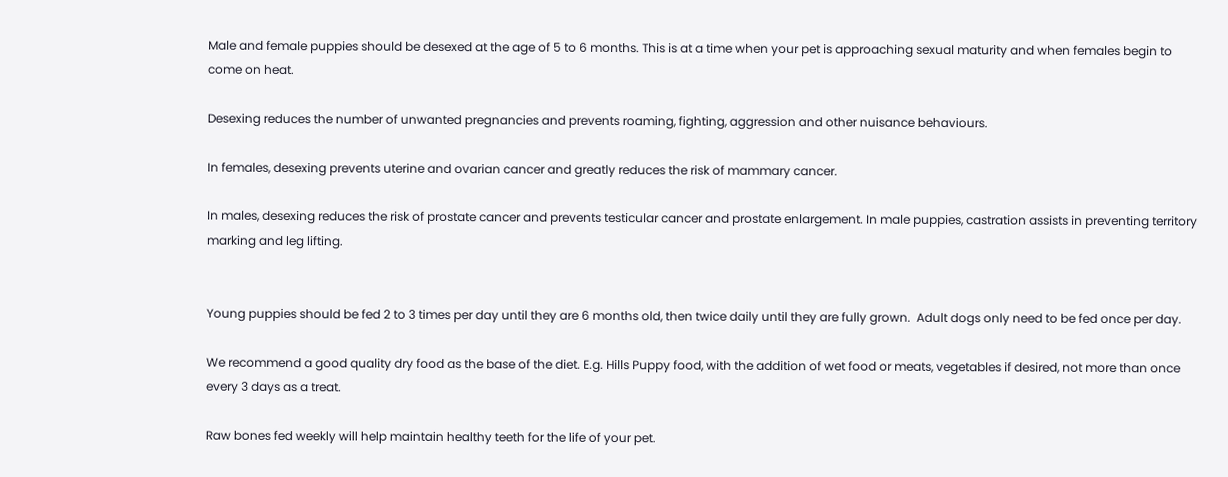Male and female puppies should be desexed at the age of 5 to 6 months. This is at a time when your pet is approaching sexual maturity and when females begin to come on heat.

Desexing reduces the number of unwanted pregnancies and prevents roaming, fighting, aggression and other nuisance behaviours.

In females, desexing prevents uterine and ovarian cancer and greatly reduces the risk of mammary cancer.

In males, desexing reduces the risk of prostate cancer and prevents testicular cancer and prostate enlargement. In male puppies, castration assists in preventing territory marking and leg lifting.


Young puppies should be fed 2 to 3 times per day until they are 6 months old, then twice daily until they are fully grown.  Adult dogs only need to be fed once per day.

We recommend a good quality dry food as the base of the diet. E.g. Hills Puppy food, with the addition of wet food or meats, vegetables if desired, not more than once every 3 days as a treat.

Raw bones fed weekly will help maintain healthy teeth for the life of your pet.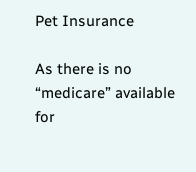Pet Insurance

As there is no “medicare” available for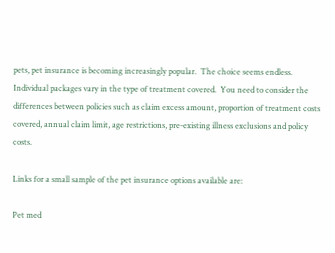pets, pet insurance is becoming increasingly popular.  The choice seems endless.  Individual packages vary in the type of treatment covered.  You need to consider the differences between policies such as claim excess amount, proportion of treatment costs covered, annual claim limit, age restrictions, pre-existing illness exclusions and policy costs.

Links for a small sample of the pet insurance options available are:

Pet med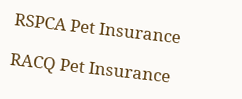RSPCA Pet Insurance

RACQ Pet Insurance